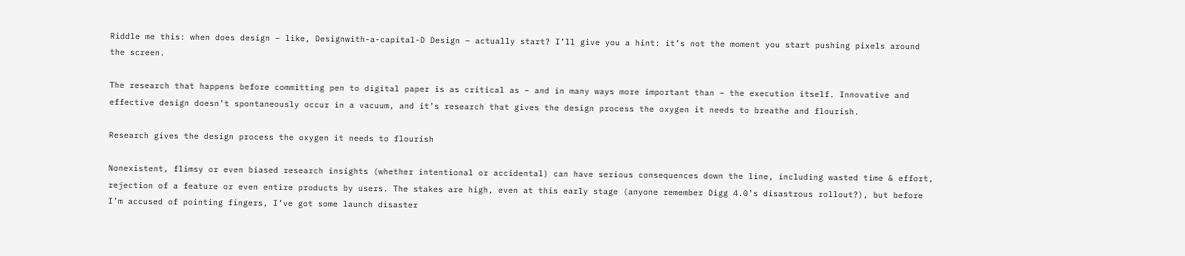Riddle me this: when does design – like, Designwith-a-capital-D Design – actually start? I’ll give you a hint: it’s not the moment you start pushing pixels around the screen.

The research that happens before committing pen to digital paper is as critical as – and in many ways more important than – the execution itself. Innovative and effective design doesn’t spontaneously occur in a vacuum, and it’s research that gives the design process the oxygen it needs to breathe and flourish.

Research gives the design process the oxygen it needs to flourish

Nonexistent, flimsy or even biased research insights (whether intentional or accidental) can have serious consequences down the line, including wasted time & effort, rejection of a feature or even entire products by users. The stakes are high, even at this early stage (anyone remember Digg 4.0’s disastrous rollout?), but before I’m accused of pointing fingers, I’ve got some launch disaster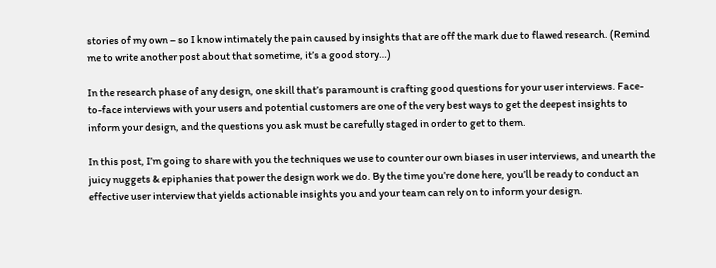stories of my own – so I know intimately the pain caused by insights that are off the mark due to flawed research. (Remind me to write another post about that sometime, it’s a good story…)

In the research phase of any design, one skill that’s paramount is crafting good questions for your user interviews. Face-to-face interviews with your users and potential customers are one of the very best ways to get the deepest insights to inform your design, and the questions you ask must be carefully staged in order to get to them.

In this post, I’m going to share with you the techniques we use to counter our own biases in user interviews, and unearth the juicy nuggets & epiphanies that power the design work we do. By the time you’re done here, you’ll be ready to conduct an effective user interview that yields actionable insights you and your team can rely on to inform your design.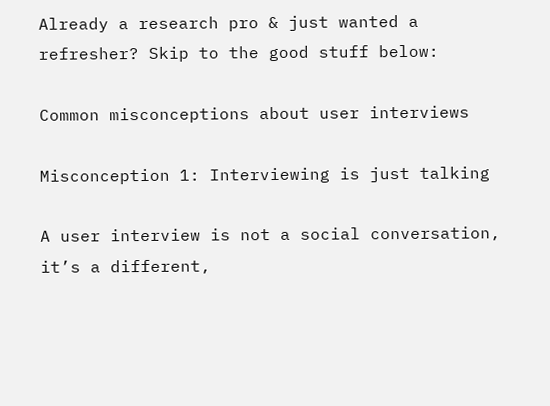Already a research pro & just wanted a refresher? Skip to the good stuff below:

Common misconceptions about user interviews

Misconception 1: Interviewing is just talking

A user interview is not a social conversation, it’s a different,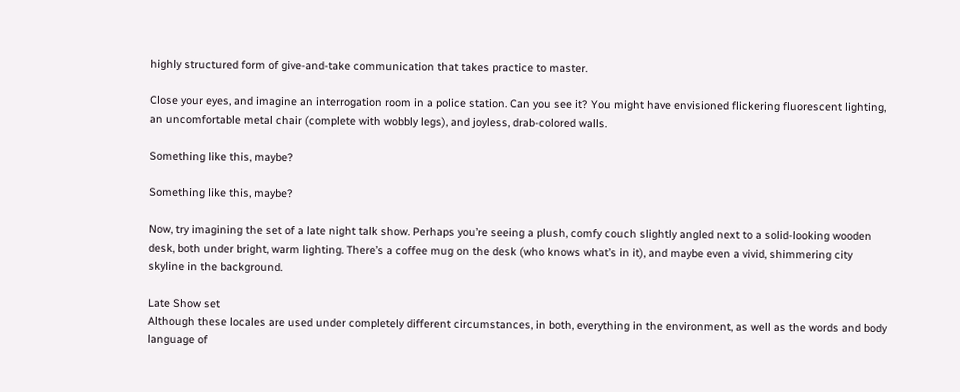highly structured form of give-and-take communication that takes practice to master.

Close your eyes, and imagine an interrogation room in a police station. Can you see it? You might have envisioned flickering fluorescent lighting, an uncomfortable metal chair (complete with wobbly legs), and joyless, drab-colored walls.

Something like this, maybe?

Something like this, maybe?

Now, try imagining the set of a late night talk show. Perhaps you’re seeing a plush, comfy couch slightly angled next to a solid-looking wooden desk, both under bright, warm lighting. There’s a coffee mug on the desk (who knows what’s in it), and maybe even a vivid, shimmering city skyline in the background.

Late Show set
Although these locales are used under completely different circumstances, in both, everything in the environment, as well as the words and body language of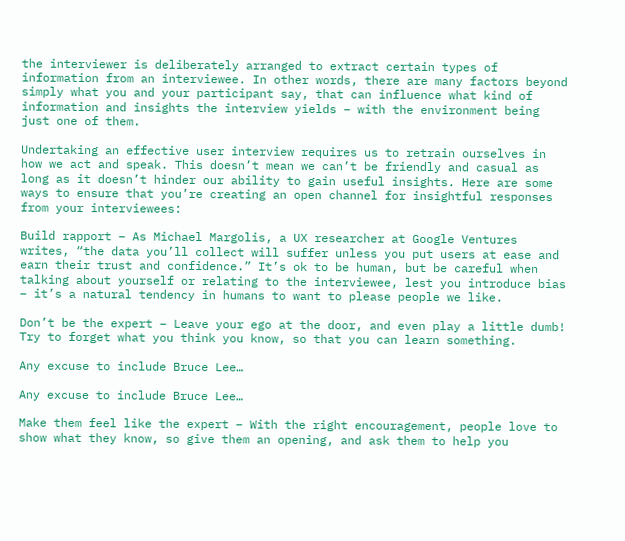the interviewer is deliberately arranged to extract certain types of information from an interviewee. In other words, there are many factors beyond simply what you and your participant say, that can influence what kind of information and insights the interview yields – with the environment being just one of them.

Undertaking an effective user interview requires us to retrain ourselves in how we act and speak. This doesn’t mean we can’t be friendly and casual as long as it doesn’t hinder our ability to gain useful insights. Here are some ways to ensure that you’re creating an open channel for insightful responses from your interviewees:

Build rapport – As Michael Margolis, a UX researcher at Google Ventures writes, “the data you’ll collect will suffer unless you put users at ease and earn their trust and confidence.” It’s ok to be human, but be careful when talking about yourself or relating to the interviewee, lest you introduce bias – it’s a natural tendency in humans to want to please people we like.

Don’t be the expert – Leave your ego at the door, and even play a little dumb! Try to forget what you think you know, so that you can learn something.

Any excuse to include Bruce Lee…

Any excuse to include Bruce Lee…

Make them feel like the expert – With the right encouragement, people love to show what they know, so give them an opening, and ask them to help you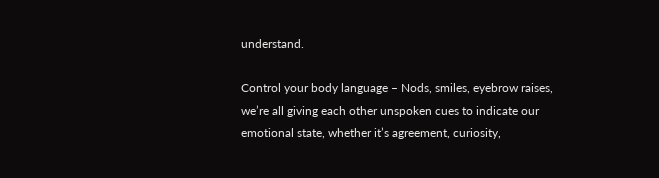understand.

Control your body language – Nods, smiles, eyebrow raises, we’re all giving each other unspoken cues to indicate our emotional state, whether it’s agreement, curiosity,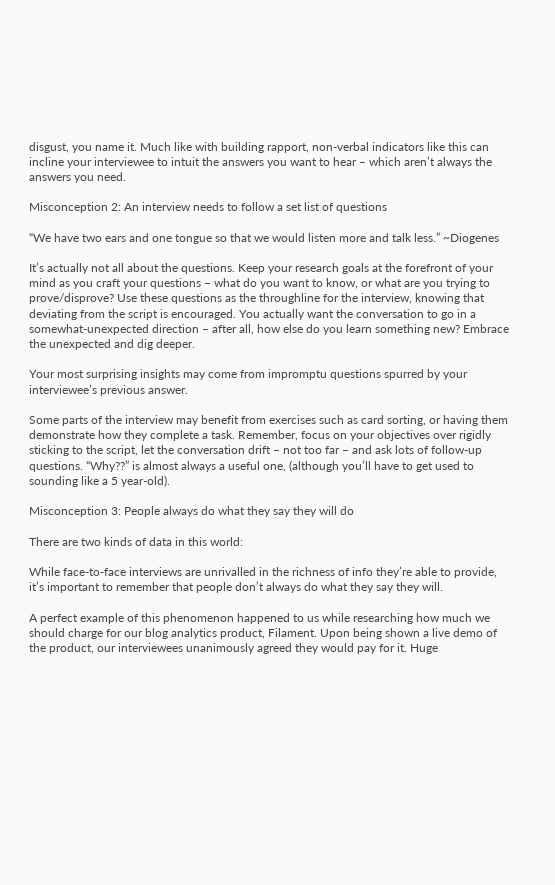disgust, you name it. Much like with building rapport, non-verbal indicators like this can incline your interviewee to intuit the answers you want to hear – which aren’t always the answers you need.

Misconception 2: An interview needs to follow a set list of questions

“We have two ears and one tongue so that we would listen more and talk less.” ~Diogenes

It’s actually not all about the questions. Keep your research goals at the forefront of your mind as you craft your questions – what do you want to know, or what are you trying to prove/disprove? Use these questions as the throughline for the interview, knowing that deviating from the script is encouraged. You actually want the conversation to go in a somewhat-unexpected direction – after all, how else do you learn something new? Embrace the unexpected and dig deeper.

Your most surprising insights may come from impromptu questions spurred by your interviewee’s previous answer.

Some parts of the interview may benefit from exercises such as card sorting, or having them demonstrate how they complete a task. Remember, focus on your objectives over rigidly sticking to the script, let the conversation drift – not too far – and ask lots of follow-up questions. “Why??” is almost always a useful one, (although you’ll have to get used to sounding like a 5 year-old).

Misconception 3: People always do what they say they will do

There are two kinds of data in this world:

While face-to-face interviews are unrivalled in the richness of info they’re able to provide, it’s important to remember that people don’t always do what they say they will.

A perfect example of this phenomenon happened to us while researching how much we should charge for our blog analytics product, Filament. Upon being shown a live demo of the product, our interviewees unanimously agreed they would pay for it. Huge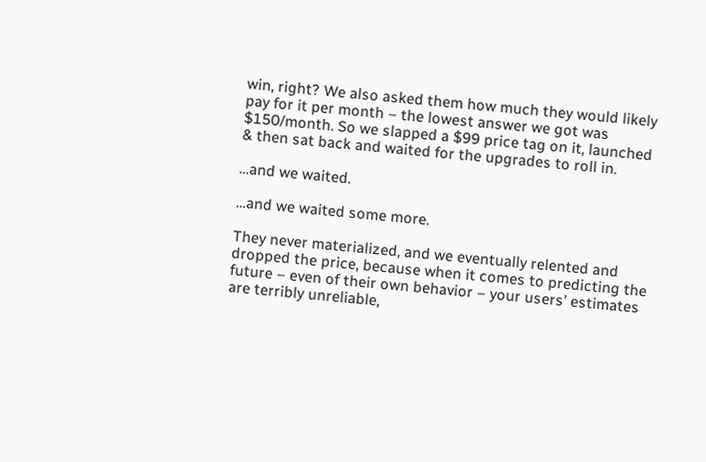win, right? We also asked them how much they would likely pay for it per month – the lowest answer we got was $150/month. So we slapped a $99 price tag on it, launched & then sat back and waited for the upgrades to roll in.

…and we waited.

…and we waited some more.

They never materialized, and we eventually relented and dropped the price, because when it comes to predicting the future – even of their own behavior – your users’ estimates are terribly unreliable,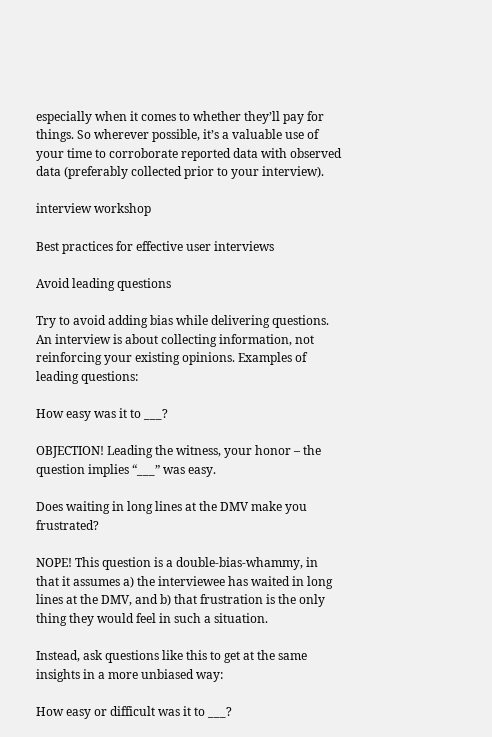especially when it comes to whether they’ll pay for things. So wherever possible, it’s a valuable use of your time to corroborate reported data with observed data (preferably collected prior to your interview).

interview workshop

Best practices for effective user interviews

Avoid leading questions

Try to avoid adding bias while delivering questions. An interview is about collecting information, not reinforcing your existing opinions. Examples of leading questions:

How easy was it to ___?

OBJECTION! Leading the witness, your honor – the question implies “___” was easy.

Does waiting in long lines at the DMV make you frustrated?

NOPE! This question is a double-bias-whammy, in that it assumes a) the interviewee has waited in long lines at the DMV, and b) that frustration is the only thing they would feel in such a situation.

Instead, ask questions like this to get at the same insights in a more unbiased way:

How easy or difficult was it to ___?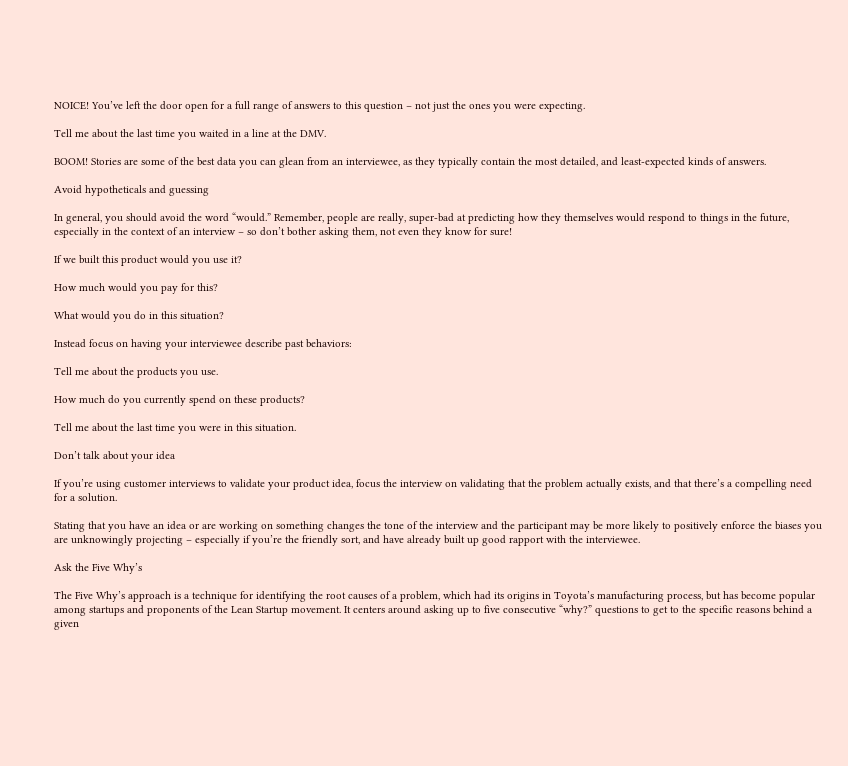NOICE! You’ve left the door open for a full range of answers to this question – not just the ones you were expecting.

Tell me about the last time you waited in a line at the DMV.

BOOM! Stories are some of the best data you can glean from an interviewee, as they typically contain the most detailed, and least-expected kinds of answers.

Avoid hypotheticals and guessing

In general, you should avoid the word “would.” Remember, people are really, super-bad at predicting how they themselves would respond to things in the future, especially in the context of an interview – so don’t bother asking them, not even they know for sure!

If we built this product would you use it?

How much would you pay for this?

What would you do in this situation?

Instead focus on having your interviewee describe past behaviors:

Tell me about the products you use.

How much do you currently spend on these products?

Tell me about the last time you were in this situation.

Don’t talk about your idea

If you’re using customer interviews to validate your product idea, focus the interview on validating that the problem actually exists, and that there’s a compelling need for a solution.

Stating that you have an idea or are working on something changes the tone of the interview and the participant may be more likely to positively enforce the biases you are unknowingly projecting – especially if you’re the friendly sort, and have already built up good rapport with the interviewee.

Ask the Five Why’s

The Five Why’s approach is a technique for identifying the root causes of a problem, which had its origins in Toyota’s manufacturing process, but has become popular among startups and proponents of the Lean Startup movement. It centers around asking up to five consecutive “why?” questions to get to the specific reasons behind a given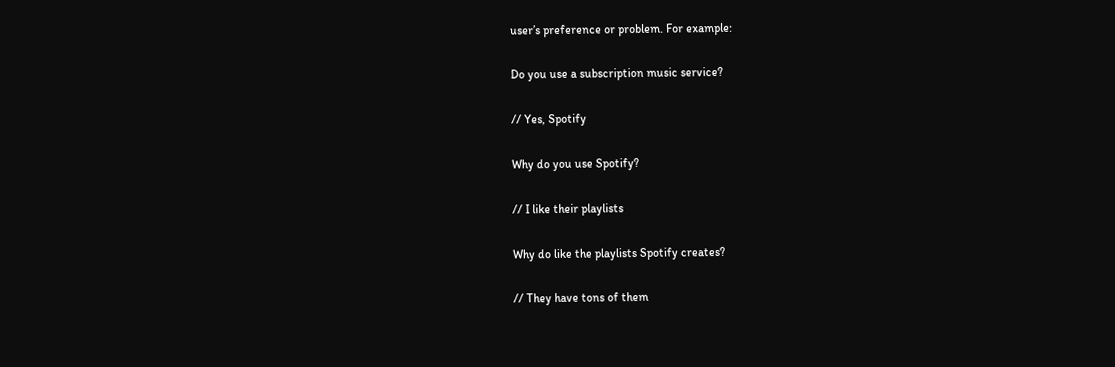user’s preference or problem. For example:

Do you use a subscription music service?

// Yes, Spotify

Why do you use Spotify?

// I like their playlists

Why do like the playlists Spotify creates?

// They have tons of them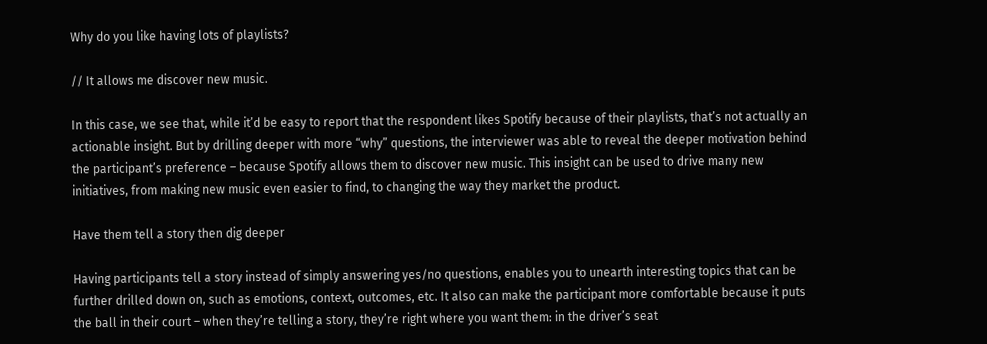Why do you like having lots of playlists?

// It allows me discover new music.

In this case, we see that, while it’d be easy to report that the respondent likes Spotify because of their playlists, that’s not actually an actionable insight. But by drilling deeper with more “why” questions, the interviewer was able to reveal the deeper motivation behind the participant’s preference – because Spotify allows them to discover new music. This insight can be used to drive many new initiatives, from making new music even easier to find, to changing the way they market the product.

Have them tell a story then dig deeper

Having participants tell a story instead of simply answering yes/no questions, enables you to unearth interesting topics that can be further drilled down on, such as emotions, context, outcomes, etc. It also can make the participant more comfortable because it puts the ball in their court – when they’re telling a story, they’re right where you want them: in the driver’s seat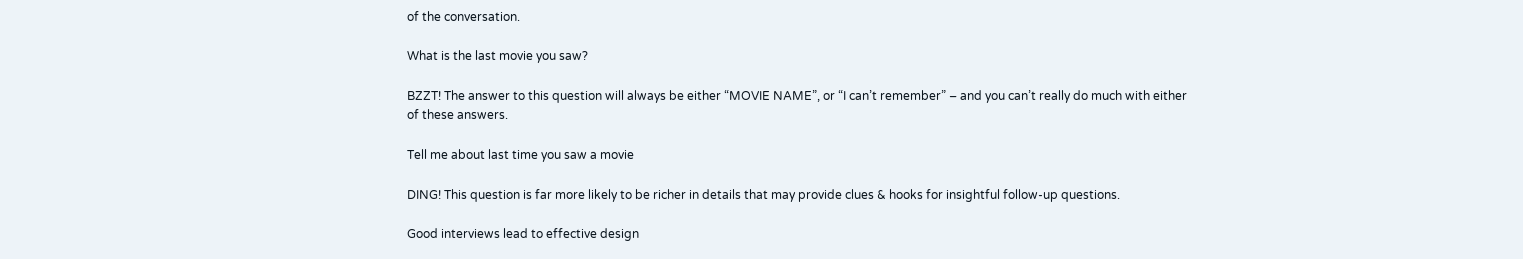of the conversation.

What is the last movie you saw?

BZZT! The answer to this question will always be either “MOVIE NAME”, or “I can’t remember” – and you can’t really do much with either of these answers.

Tell me about last time you saw a movie

DING! This question is far more likely to be richer in details that may provide clues & hooks for insightful follow-up questions.

Good interviews lead to effective design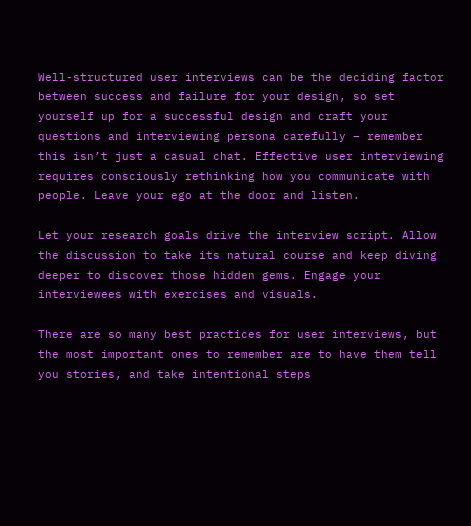Well-structured user interviews can be the deciding factor between success and failure for your design, so set yourself up for a successful design and craft your questions and interviewing persona carefully – remember this isn’t just a casual chat. Effective user interviewing requires consciously rethinking how you communicate with people. Leave your ego at the door and listen.

Let your research goals drive the interview script. Allow the discussion to take its natural course and keep diving deeper to discover those hidden gems. Engage your interviewees with exercises and visuals.

There are so many best practices for user interviews, but the most important ones to remember are to have them tell you stories, and take intentional steps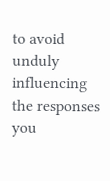to avoid unduly influencing the responses you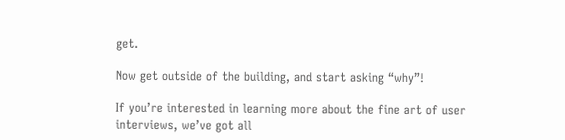get.

Now get outside of the building, and start asking “why”!

If you’re interested in learning more about the fine art of user interviews, we’ve got all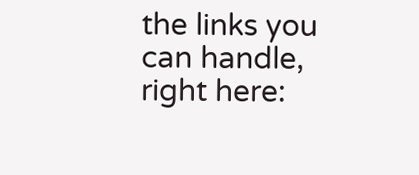the links you can handle, right here: